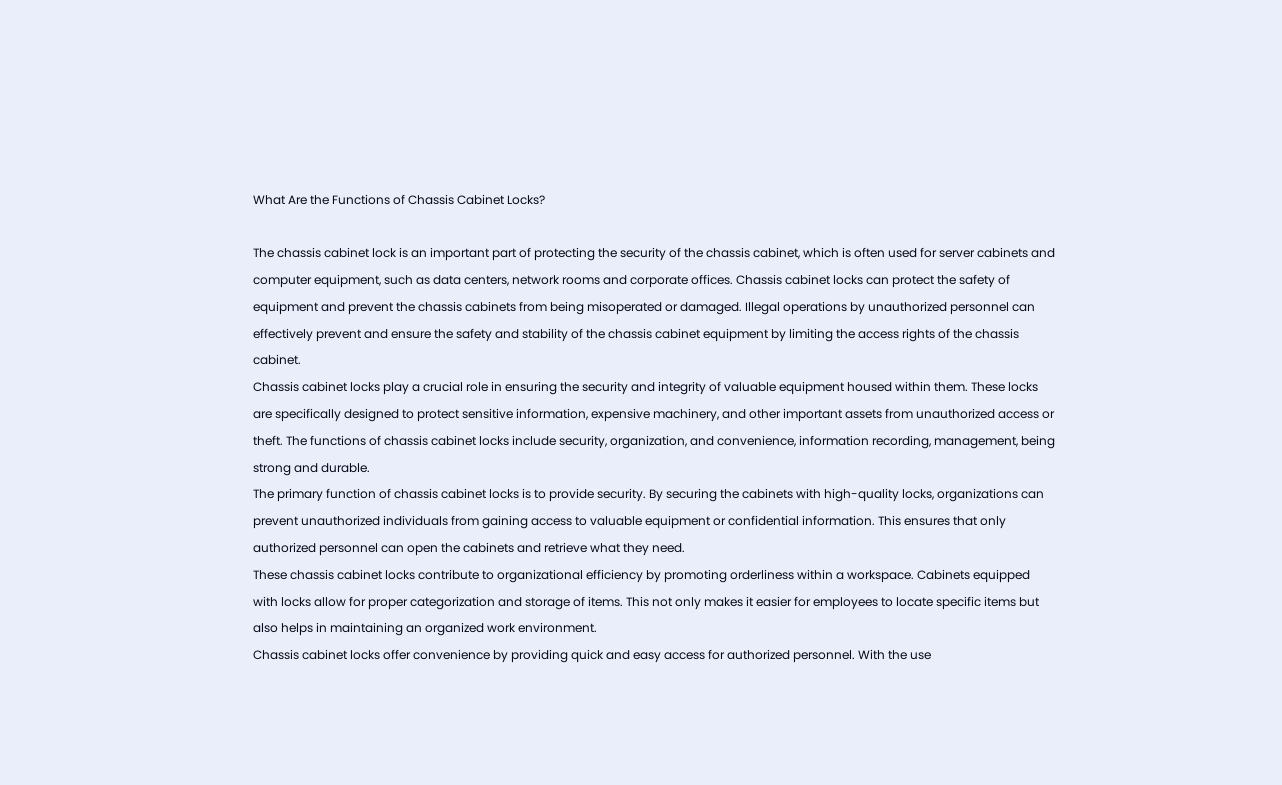What Are the Functions of Chassis Cabinet Locks?

The chassis cabinet lock is an important part of protecting the security of the chassis cabinet, which is often used for server cabinets and computer equipment, such as data centers, network rooms and corporate offices. Chassis cabinet locks can protect the safety of equipment and prevent the chassis cabinets from being misoperated or damaged. Illegal operations by unauthorized personnel can effectively prevent and ensure the safety and stability of the chassis cabinet equipment by limiting the access rights of the chassis cabinet.
Chassis cabinet locks play a crucial role in ensuring the security and integrity of valuable equipment housed within them. These locks are specifically designed to protect sensitive information, expensive machinery, and other important assets from unauthorized access or theft. The functions of chassis cabinet locks include security, organization, and convenience, information recording, management, being strong and durable.
The primary function of chassis cabinet locks is to provide security. By securing the cabinets with high-quality locks, organizations can prevent unauthorized individuals from gaining access to valuable equipment or confidential information. This ensures that only authorized personnel can open the cabinets and retrieve what they need.
These chassis cabinet locks contribute to organizational efficiency by promoting orderliness within a workspace. Cabinets equipped with locks allow for proper categorization and storage of items. This not only makes it easier for employees to locate specific items but also helps in maintaining an organized work environment.
Chassis cabinet locks offer convenience by providing quick and easy access for authorized personnel. With the use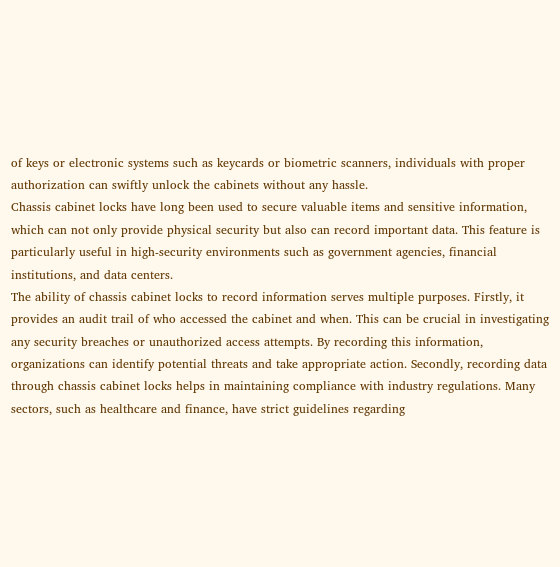of keys or electronic systems such as keycards or biometric scanners, individuals with proper authorization can swiftly unlock the cabinets without any hassle.
Chassis cabinet locks have long been used to secure valuable items and sensitive information, which can not only provide physical security but also can record important data. This feature is particularly useful in high-security environments such as government agencies, financial institutions, and data centers.
The ability of chassis cabinet locks to record information serves multiple purposes. Firstly, it provides an audit trail of who accessed the cabinet and when. This can be crucial in investigating any security breaches or unauthorized access attempts. By recording this information, organizations can identify potential threats and take appropriate action. Secondly, recording data through chassis cabinet locks helps in maintaining compliance with industry regulations. Many sectors, such as healthcare and finance, have strict guidelines regarding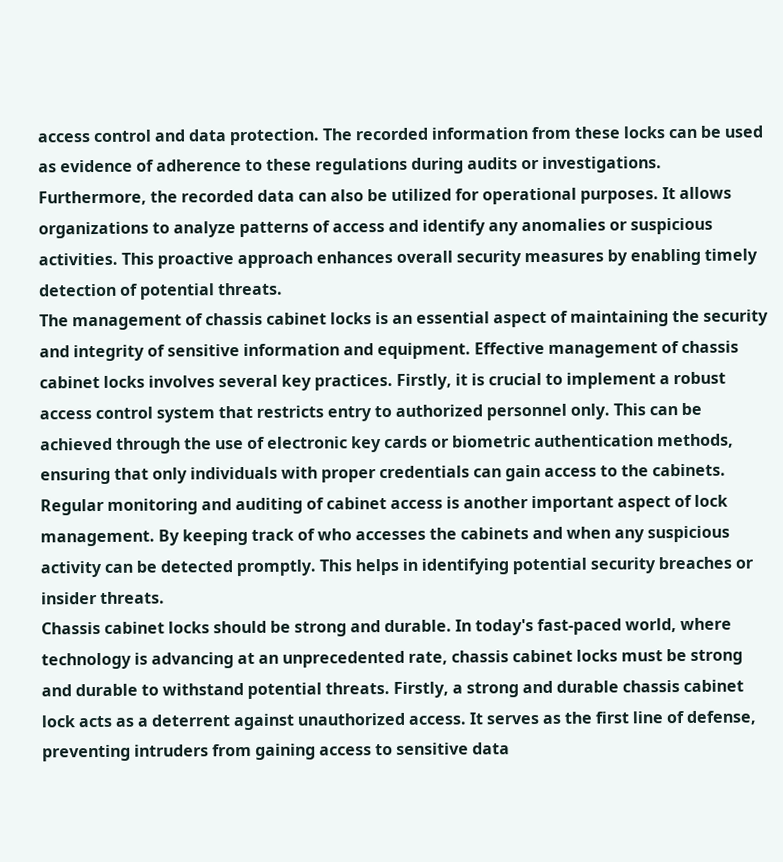access control and data protection. The recorded information from these locks can be used as evidence of adherence to these regulations during audits or investigations. Furthermore, the recorded data can also be utilized for operational purposes. It allows organizations to analyze patterns of access and identify any anomalies or suspicious activities. This proactive approach enhances overall security measures by enabling timely detection of potential threats.
The management of chassis cabinet locks is an essential aspect of maintaining the security and integrity of sensitive information and equipment. Effective management of chassis cabinet locks involves several key practices. Firstly, it is crucial to implement a robust access control system that restricts entry to authorized personnel only. This can be achieved through the use of electronic key cards or biometric authentication methods, ensuring that only individuals with proper credentials can gain access to the cabinets. Regular monitoring and auditing of cabinet access is another important aspect of lock management. By keeping track of who accesses the cabinets and when any suspicious activity can be detected promptly. This helps in identifying potential security breaches or insider threats.
Chassis cabinet locks should be strong and durable. In today's fast-paced world, where technology is advancing at an unprecedented rate, chassis cabinet locks must be strong and durable to withstand potential threats. Firstly, a strong and durable chassis cabinet lock acts as a deterrent against unauthorized access. It serves as the first line of defense, preventing intruders from gaining access to sensitive data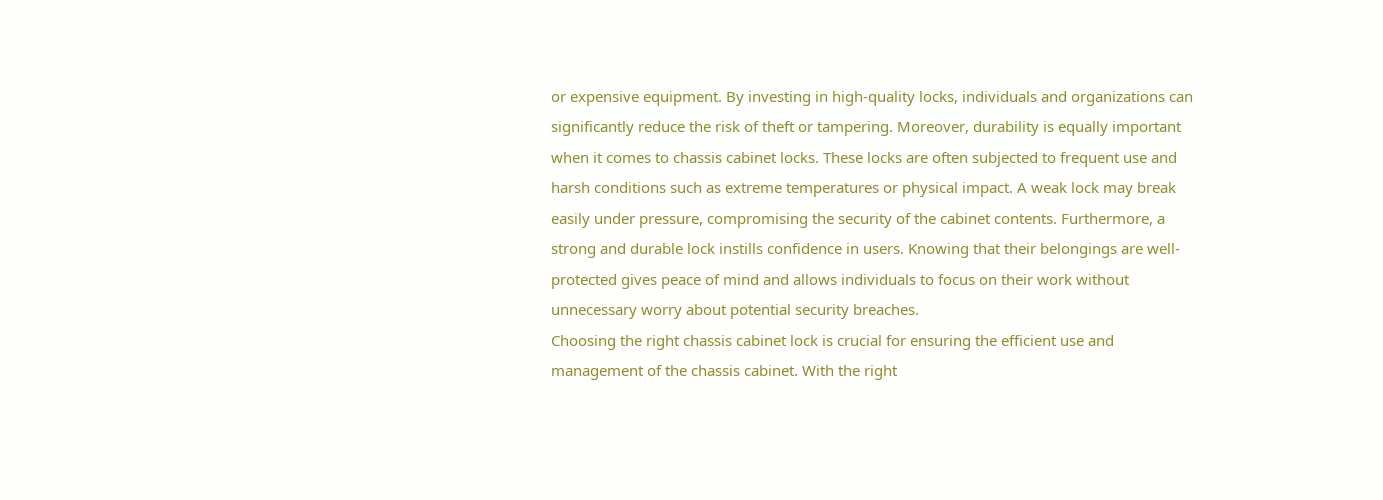or expensive equipment. By investing in high-quality locks, individuals and organizations can significantly reduce the risk of theft or tampering. Moreover, durability is equally important when it comes to chassis cabinet locks. These locks are often subjected to frequent use and harsh conditions such as extreme temperatures or physical impact. A weak lock may break easily under pressure, compromising the security of the cabinet contents. Furthermore, a strong and durable lock instills confidence in users. Knowing that their belongings are well-protected gives peace of mind and allows individuals to focus on their work without unnecessary worry about potential security breaches.
Choosing the right chassis cabinet lock is crucial for ensuring the efficient use and management of the chassis cabinet. With the right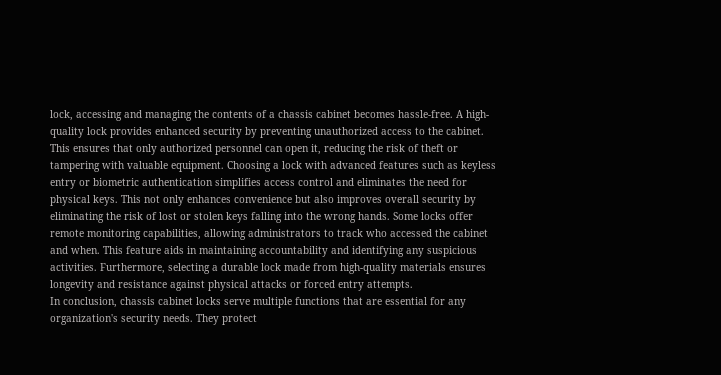lock, accessing and managing the contents of a chassis cabinet becomes hassle-free. A high-quality lock provides enhanced security by preventing unauthorized access to the cabinet. This ensures that only authorized personnel can open it, reducing the risk of theft or tampering with valuable equipment. Choosing a lock with advanced features such as keyless entry or biometric authentication simplifies access control and eliminates the need for physical keys. This not only enhances convenience but also improves overall security by eliminating the risk of lost or stolen keys falling into the wrong hands. Some locks offer remote monitoring capabilities, allowing administrators to track who accessed the cabinet and when. This feature aids in maintaining accountability and identifying any suspicious activities. Furthermore, selecting a durable lock made from high-quality materials ensures longevity and resistance against physical attacks or forced entry attempts.
In conclusion, chassis cabinet locks serve multiple functions that are essential for any organization's security needs. They protect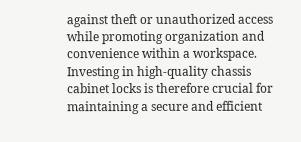against theft or unauthorized access while promoting organization and convenience within a workspace. Investing in high-quality chassis cabinet locks is therefore crucial for maintaining a secure and efficient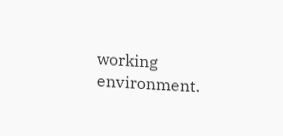working environment.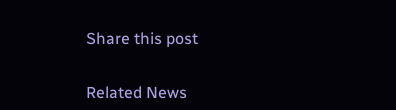Share this post


Related News